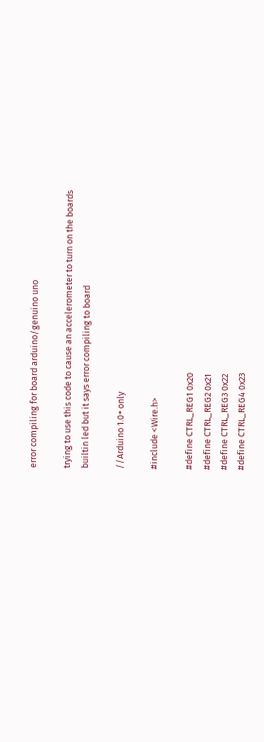error compiling for board arduino/genuino uno

trying to use this code to cause an accelerometer to turn on the boards builtin led but it says error compiling to board

//Arduino 1.0+ only

#include <Wire.h>

#define CTRL_REG1 0x20
#define CTRL_REG2 0x21
#define CTRL_REG3 0x22
#define CTRL_REG4 0x23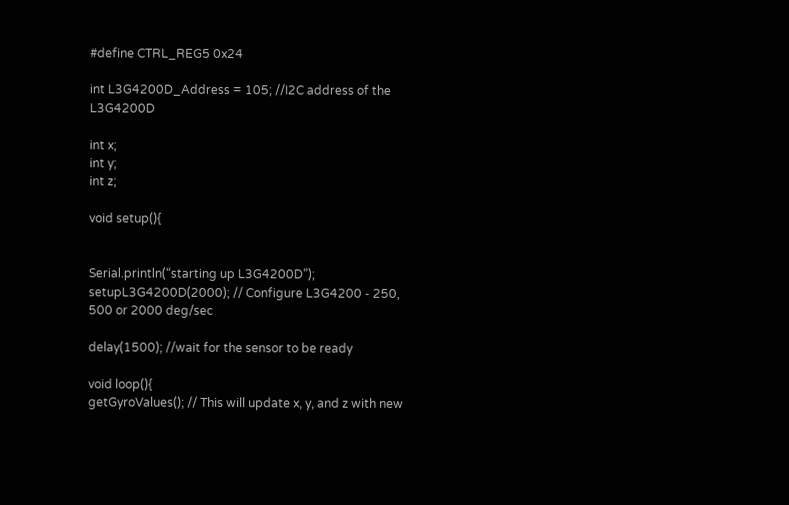#define CTRL_REG5 0x24

int L3G4200D_Address = 105; //I2C address of the L3G4200D

int x;
int y;
int z;

void setup(){


Serial.println(“starting up L3G4200D”);
setupL3G4200D(2000); // Configure L3G4200 - 250, 500 or 2000 deg/sec

delay(1500); //wait for the sensor to be ready

void loop(){
getGyroValues(); // This will update x, y, and z with new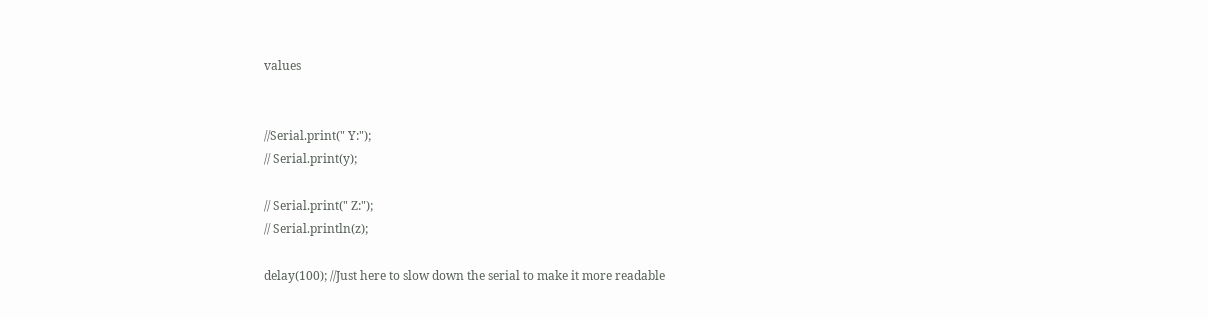values


//Serial.print(" Y:");
// Serial.print(y);

// Serial.print(" Z:");
// Serial.println(z);

delay(100); //Just here to slow down the serial to make it more readable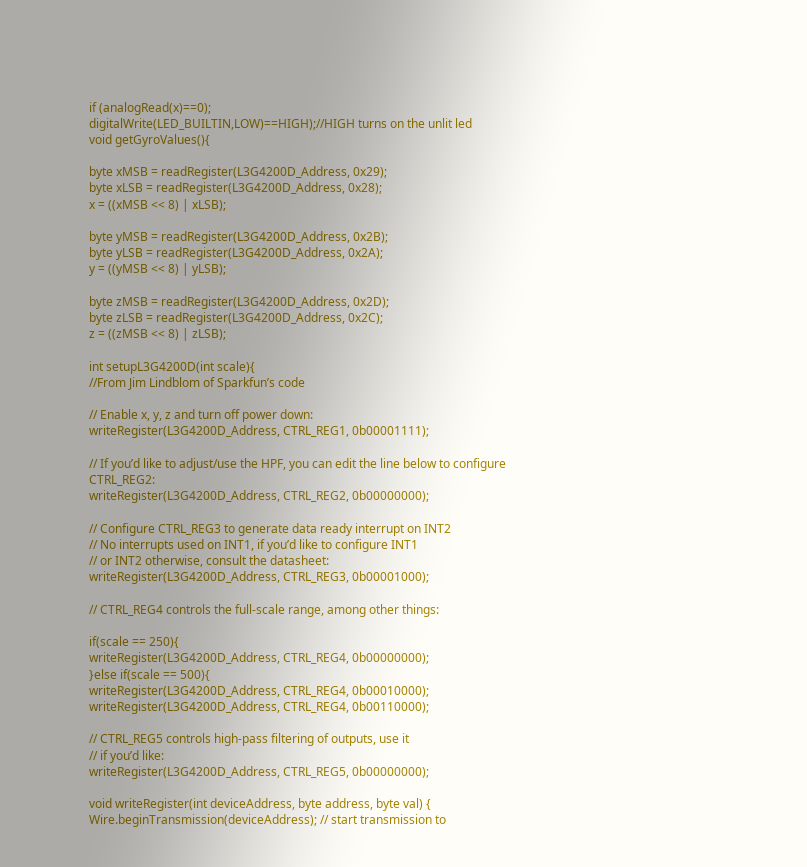if (analogRead(x)==0);
digitalWrite(LED_BUILTIN,LOW)==HIGH);//HIGH turns on the unlit led
void getGyroValues(){

byte xMSB = readRegister(L3G4200D_Address, 0x29);
byte xLSB = readRegister(L3G4200D_Address, 0x28);
x = ((xMSB << 8) | xLSB);

byte yMSB = readRegister(L3G4200D_Address, 0x2B);
byte yLSB = readRegister(L3G4200D_Address, 0x2A);
y = ((yMSB << 8) | yLSB);

byte zMSB = readRegister(L3G4200D_Address, 0x2D);
byte zLSB = readRegister(L3G4200D_Address, 0x2C);
z = ((zMSB << 8) | zLSB);

int setupL3G4200D(int scale){
//From Jim Lindblom of Sparkfun’s code

// Enable x, y, z and turn off power down:
writeRegister(L3G4200D_Address, CTRL_REG1, 0b00001111);

// If you’d like to adjust/use the HPF, you can edit the line below to configure CTRL_REG2:
writeRegister(L3G4200D_Address, CTRL_REG2, 0b00000000);

// Configure CTRL_REG3 to generate data ready interrupt on INT2
// No interrupts used on INT1, if you’d like to configure INT1
// or INT2 otherwise, consult the datasheet:
writeRegister(L3G4200D_Address, CTRL_REG3, 0b00001000);

// CTRL_REG4 controls the full-scale range, among other things:

if(scale == 250){
writeRegister(L3G4200D_Address, CTRL_REG4, 0b00000000);
}else if(scale == 500){
writeRegister(L3G4200D_Address, CTRL_REG4, 0b00010000);
writeRegister(L3G4200D_Address, CTRL_REG4, 0b00110000);

// CTRL_REG5 controls high-pass filtering of outputs, use it
// if you’d like:
writeRegister(L3G4200D_Address, CTRL_REG5, 0b00000000);

void writeRegister(int deviceAddress, byte address, byte val) {
Wire.beginTransmission(deviceAddress); // start transmission to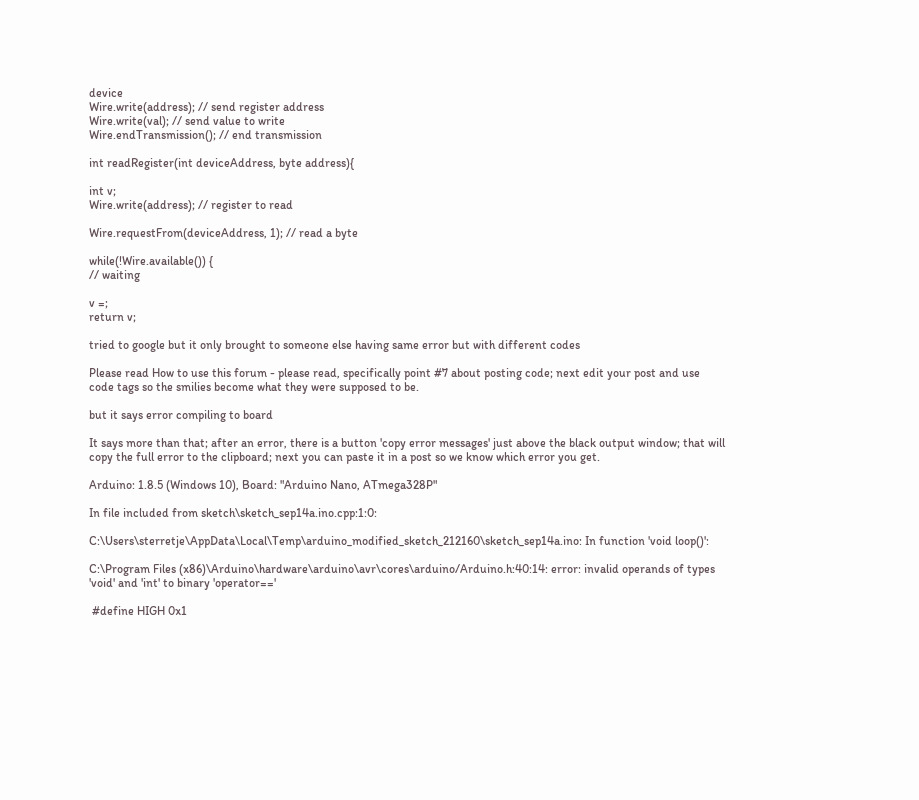device
Wire.write(address); // send register address
Wire.write(val); // send value to write
Wire.endTransmission(); // end transmission

int readRegister(int deviceAddress, byte address){

int v;
Wire.write(address); // register to read

Wire.requestFrom(deviceAddress, 1); // read a byte

while(!Wire.available()) {
// waiting

v =;
return v;

tried to google but it only brought to someone else having same error but with different codes

Please read How to use this forum - please read, specifically point #7 about posting code; next edit your post and use code tags so the smilies become what they were supposed to be.

but it says error compiling to board

It says more than that; after an error, there is a button 'copy error messages' just above the black output window; that will copy the full error to the clipboard; next you can paste it in a post so we know which error you get.

Arduino: 1.8.5 (Windows 10), Board: "Arduino Nano, ATmega328P"

In file included from sketch\sketch_sep14a.ino.cpp:1:0:

C:\Users\sterretje\AppData\Local\Temp\arduino_modified_sketch_212160\sketch_sep14a.ino: In function 'void loop()':

C:\Program Files (x86)\Arduino\hardware\arduino\avr\cores\arduino/Arduino.h:40:14: error: invalid operands of types 'void' and 'int' to binary 'operator=='

 #define HIGH 0x1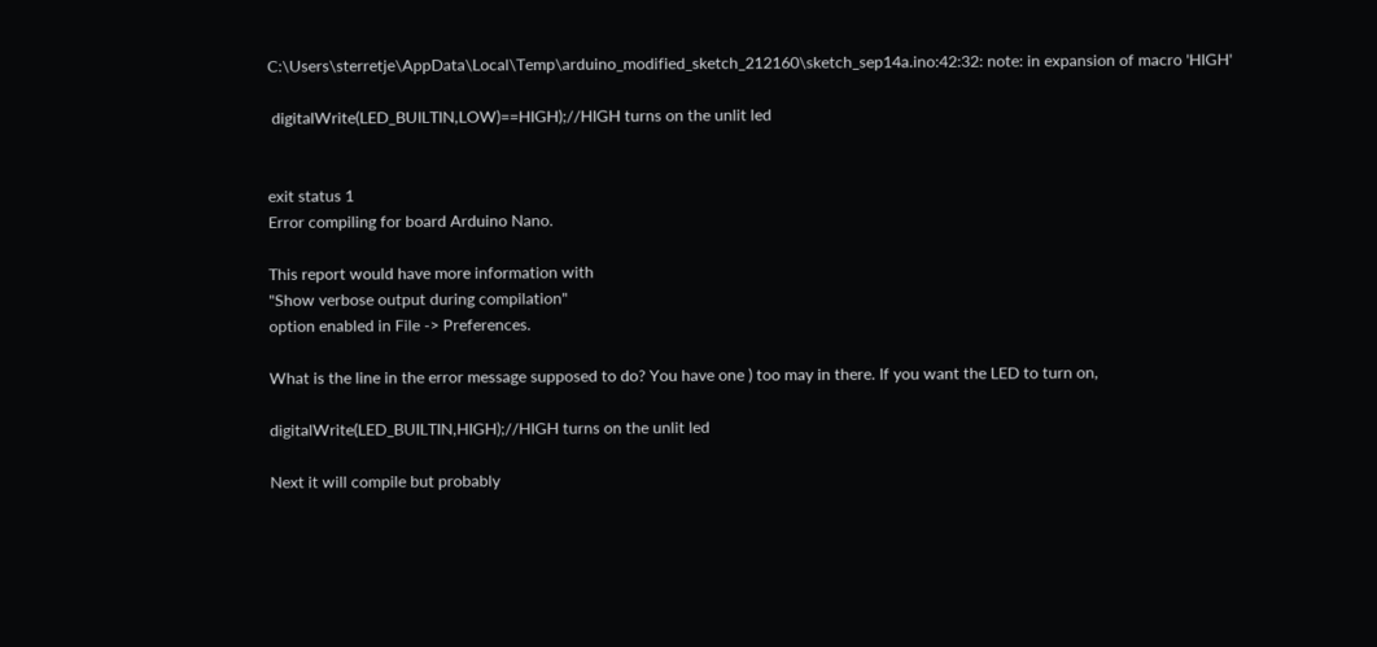C:\Users\sterretje\AppData\Local\Temp\arduino_modified_sketch_212160\sketch_sep14a.ino:42:32: note: in expansion of macro 'HIGH'

 digitalWrite(LED_BUILTIN,LOW)==HIGH);//HIGH turns on the unlit led


exit status 1
Error compiling for board Arduino Nano.

This report would have more information with
"Show verbose output during compilation"
option enabled in File -> Preferences.

What is the line in the error message supposed to do? You have one ) too may in there. If you want the LED to turn on,

digitalWrite(LED_BUILTIN,HIGH);//HIGH turns on the unlit led

Next it will compile but probably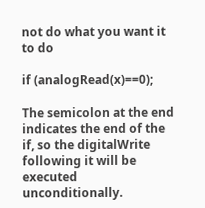not do what you want it to do

if (analogRead(x)==0);

The semicolon at the end indicates the end of the if, so the digitalWrite following it will be executed unconditionally.